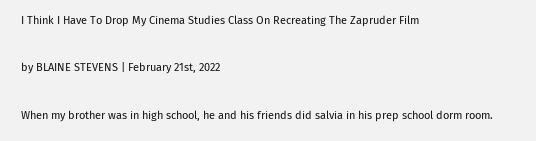I Think I Have To Drop My Cinema Studies Class On Recreating The Zapruder Film

by BLAINE STEVENS | February 21st, 2022

When my brother was in high school, he and his friends did salvia in his prep school dorm room.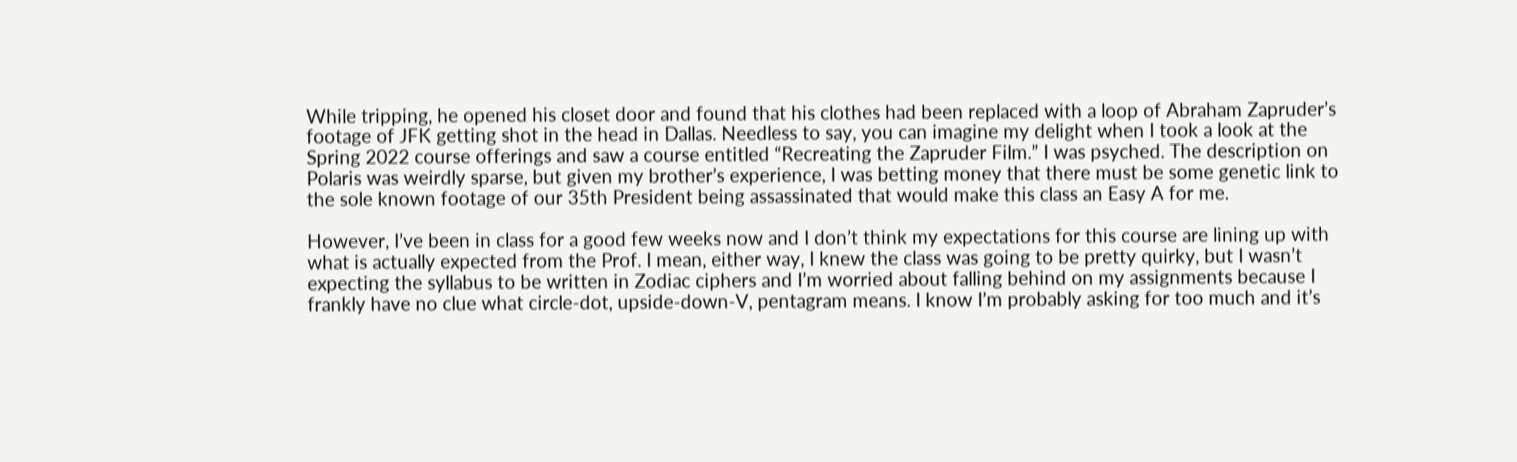While tripping, he opened his closet door and found that his clothes had been replaced with a loop of Abraham Zapruder’s footage of JFK getting shot in the head in Dallas. Needless to say, you can imagine my delight when I took a look at the Spring 2022 course offerings and saw a course entitled “Recreating the Zapruder Film.” I was psyched. The description on Polaris was weirdly sparse, but given my brother’s experience, I was betting money that there must be some genetic link to the sole known footage of our 35th President being assassinated that would make this class an Easy A for me.

However, I’ve been in class for a good few weeks now and I don’t think my expectations for this course are lining up with what is actually expected from the Prof. I mean, either way, I knew the class was going to be pretty quirky, but I wasn’t expecting the syllabus to be written in Zodiac ciphers and I’m worried about falling behind on my assignments because I frankly have no clue what circle-dot, upside-down-V, pentagram means. I know I’m probably asking for too much and it’s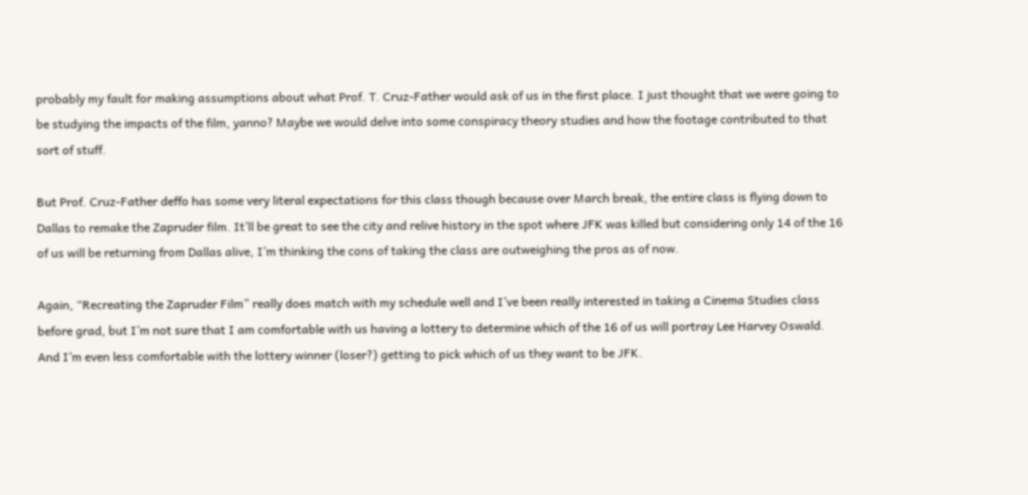probably my fault for making assumptions about what Prof. T. Cruz-Father would ask of us in the first place. I just thought that we were going to be studying the impacts of the film, yanno? Maybe we would delve into some conspiracy theory studies and how the footage contributed to that sort of stuff.

But Prof. Cruz-Father deffo has some very literal expectations for this class though because over March break, the entire class is flying down to Dallas to remake the Zapruder film. It’ll be great to see the city and relive history in the spot where JFK was killed but considering only 14 of the 16 of us will be returning from Dallas alive, I’m thinking the cons of taking the class are outweighing the pros as of now.

Again, “Recreating the Zapruder Film” really does match with my schedule well and I’ve been really interested in taking a Cinema Studies class before grad, but I’m not sure that I am comfortable with us having a lottery to determine which of the 16 of us will portray Lee Harvey Oswald. And I’m even less comfortable with the lottery winner (loser?) getting to pick which of us they want to be JFK.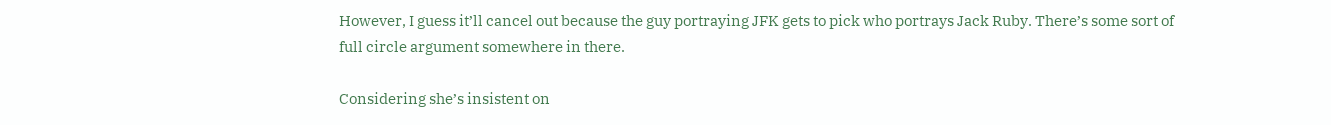However, I guess it’ll cancel out because the guy portraying JFK gets to pick who portrays Jack Ruby. There’s some sort of full circle argument somewhere in there.

Considering she’s insistent on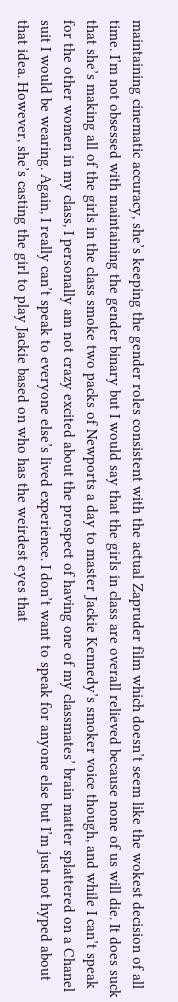maintaining cinematic accuracy, she’s keeping the gender roles consistent with the actual Zapruder film which doesn’t seem like the wokest decision of all time. I’m not obsessed with maintaining the gender binary but I would say that the girls in class are overall relieved because none of us will die. It does suck that she’s making all of the girls in the class smoke two packs of Newports a day to master Jackie Kennedy’s smoker voice though, and while I can’t speak for the other women in my class, I personally am not crazy excited about the prospect of having one of my classmates’ brain matter splattered on a Chanel suit I would be wearing. Again, I really can’t speak to everyone else’s lived experience. I don’t want to speak for anyone else but I’m just not hyped about that idea. However, she’s casting the girl to play Jackie based on who has the weirdest eyes that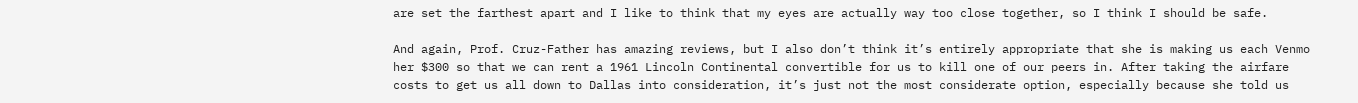are set the farthest apart and I like to think that my eyes are actually way too close together, so I think I should be safe.

And again, Prof. Cruz-Father has amazing reviews, but I also don’t think it’s entirely appropriate that she is making us each Venmo her $300 so that we can rent a 1961 Lincoln Continental convertible for us to kill one of our peers in. After taking the airfare costs to get us all down to Dallas into consideration, it’s just not the most considerate option, especially because she told us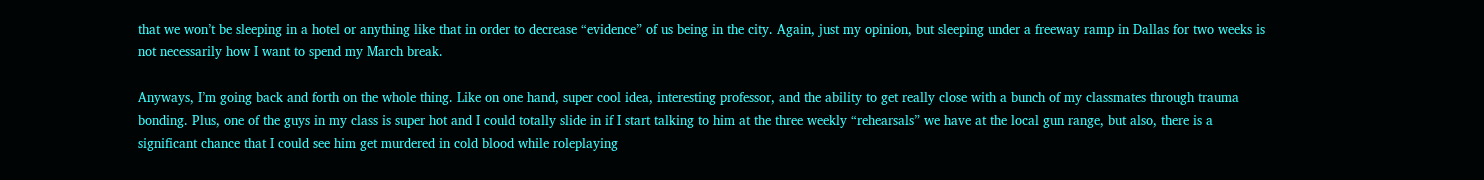that we won’t be sleeping in a hotel or anything like that in order to decrease “evidence” of us being in the city. Again, just my opinion, but sleeping under a freeway ramp in Dallas for two weeks is not necessarily how I want to spend my March break.

Anyways, I’m going back and forth on the whole thing. Like on one hand, super cool idea, interesting professor, and the ability to get really close with a bunch of my classmates through trauma bonding. Plus, one of the guys in my class is super hot and I could totally slide in if I start talking to him at the three weekly “rehearsals” we have at the local gun range, but also, there is a significant chance that I could see him get murdered in cold blood while roleplaying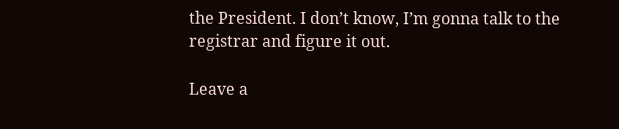the President. I don’t know, I’m gonna talk to the registrar and figure it out.

Leave a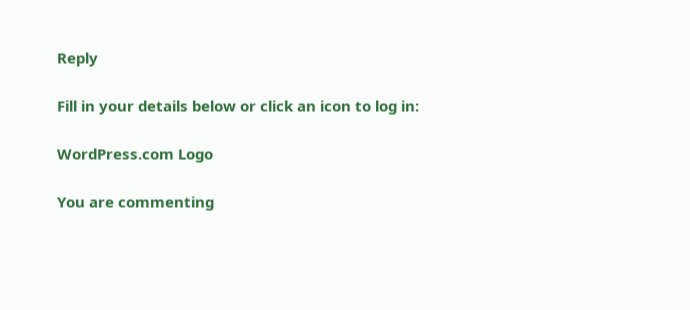Reply

Fill in your details below or click an icon to log in:

WordPress.com Logo

You are commenting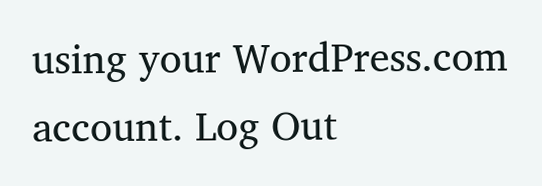using your WordPress.com account. Log Out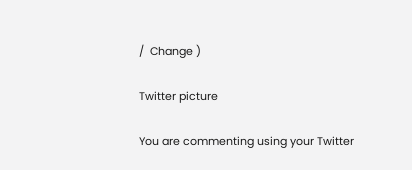/  Change )

Twitter picture

You are commenting using your Twitter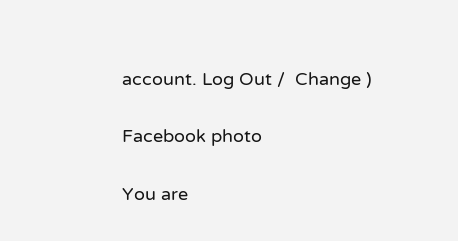account. Log Out /  Change )

Facebook photo

You are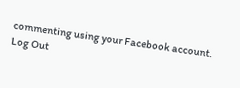commenting using your Facebook account. Log Out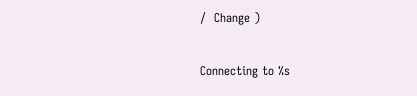/  Change )

Connecting to %s